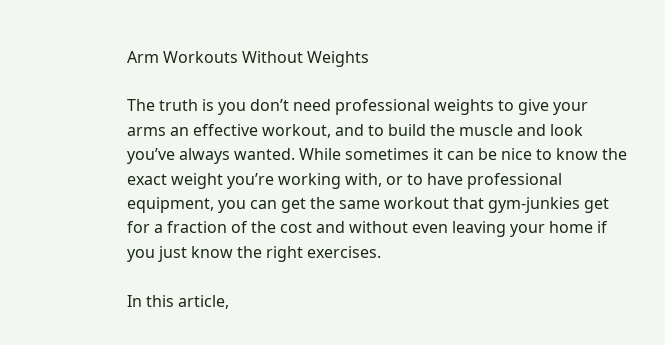Arm Workouts Without Weights

The truth is you don’t need professional weights to give your arms an effective workout, and to build the muscle and look you’ve always wanted. While sometimes it can be nice to know the exact weight you’re working with, or to have professional equipment, you can get the same workout that gym-junkies get for a fraction of the cost and without even leaving your home if you just know the right exercises.

In this article,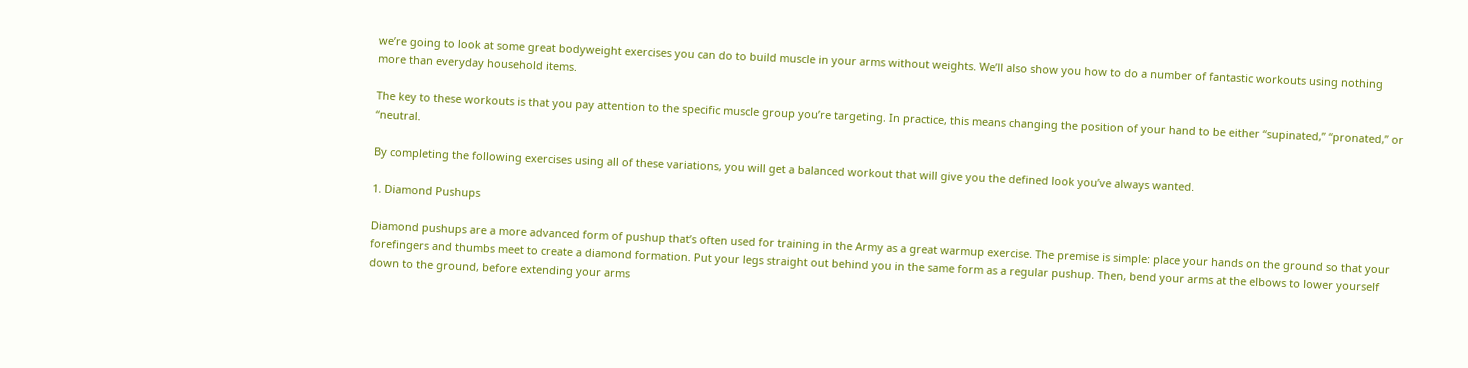we’re going to look at some great bodyweight exercises you can do to build muscle in your arms without weights. We’ll also show you how to do a number of fantastic workouts using nothing more than everyday household items.

The key to these workouts is that you pay attention to the specific muscle group you’re targeting. In practice, this means changing the position of your hand to be either “supinated,” “pronated,” or “neutral.

By completing the following exercises using all of these variations, you will get a balanced workout that will give you the defined look you’ve always wanted.

1. Diamond Pushups

Diamond pushups are a more advanced form of pushup that’s often used for training in the Army as a great warmup exercise. The premise is simple: place your hands on the ground so that your forefingers and thumbs meet to create a diamond formation. Put your legs straight out behind you in the same form as a regular pushup. Then, bend your arms at the elbows to lower yourself down to the ground, before extending your arms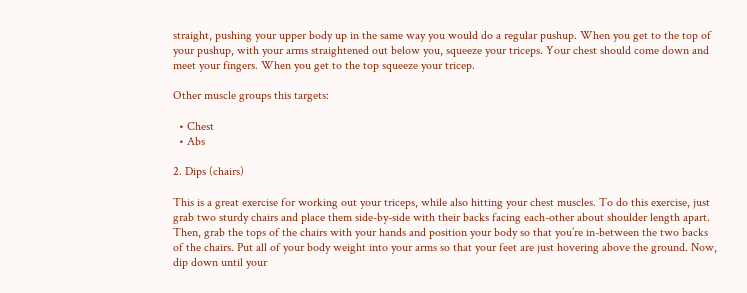straight, pushing your upper body up in the same way you would do a regular pushup. When you get to the top of your pushup, with your arms straightened out below you, squeeze your triceps. Your chest should come down and meet your fingers. When you get to the top squeeze your tricep.

Other muscle groups this targets:

  • Chest
  • Abs

2. Dips (chairs)

This is a great exercise for working out your triceps, while also hitting your chest muscles. To do this exercise, just grab two sturdy chairs and place them side-by-side with their backs facing each-other about shoulder length apart. Then, grab the tops of the chairs with your hands and position your body so that you’re in-between the two backs of the chairs. Put all of your body weight into your arms so that your feet are just hovering above the ground. Now, dip down until your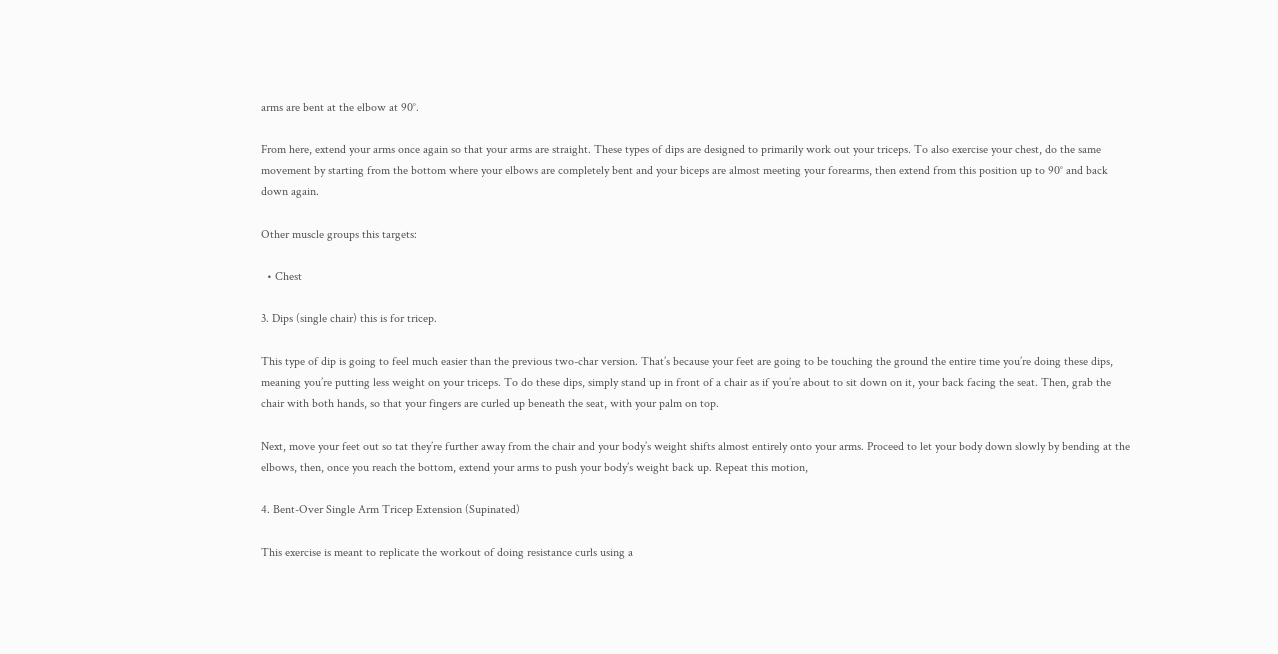arms are bent at the elbow at 90°.

From here, extend your arms once again so that your arms are straight. These types of dips are designed to primarily work out your triceps. To also exercise your chest, do the same movement by starting from the bottom where your elbows are completely bent and your biceps are almost meeting your forearms, then extend from this position up to 90° and back down again.

Other muscle groups this targets:

  • Chest

3. Dips (single chair) this is for tricep.

This type of dip is going to feel much easier than the previous two-char version. That’s because your feet are going to be touching the ground the entire time you’re doing these dips, meaning you’re putting less weight on your triceps. To do these dips, simply stand up in front of a chair as if you’re about to sit down on it, your back facing the seat. Then, grab the chair with both hands, so that your fingers are curled up beneath the seat, with your palm on top.

Next, move your feet out so tat they’re further away from the chair and your body’s weight shifts almost entirely onto your arms. Proceed to let your body down slowly by bending at the elbows, then, once you reach the bottom, extend your arms to push your body’s weight back up. Repeat this motion,

4. Bent-Over Single Arm Tricep Extension (Supinated)

This exercise is meant to replicate the workout of doing resistance curls using a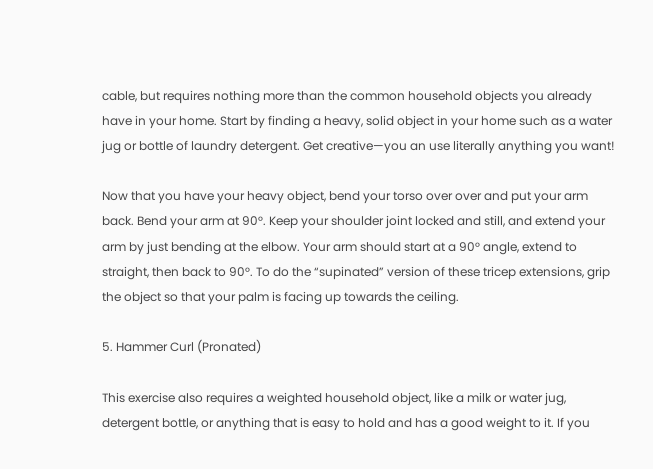cable, but requires nothing more than the common household objects you already have in your home. Start by finding a heavy, solid object in your home such as a water jug or bottle of laundry detergent. Get creative—you an use literally anything you want!

Now that you have your heavy object, bend your torso over over and put your arm back. Bend your arm at 90°. Keep your shoulder joint locked and still, and extend your arm by just bending at the elbow. Your arm should start at a 90° angle, extend to straight, then back to 90°. To do the “supinated” version of these tricep extensions, grip the object so that your palm is facing up towards the ceiling.

5. Hammer Curl (Pronated)

This exercise also requires a weighted household object, like a milk or water jug, detergent bottle, or anything that is easy to hold and has a good weight to it. If you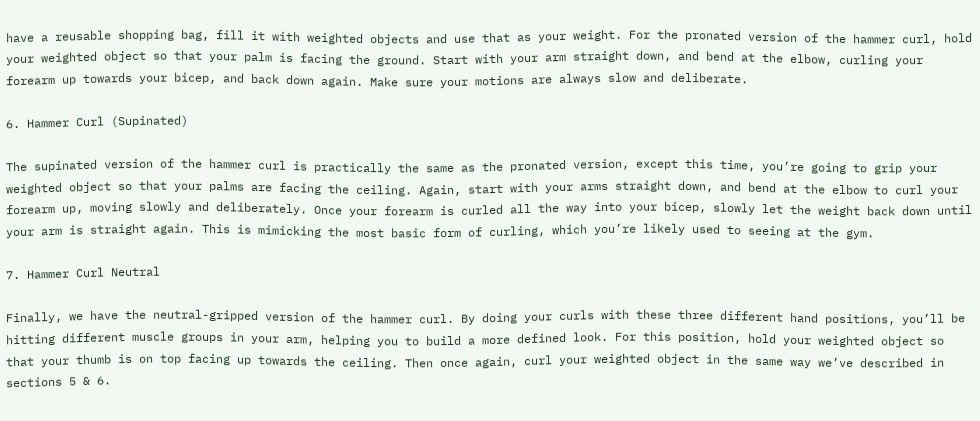have a reusable shopping bag, fill it with weighted objects and use that as your weight. For the pronated version of the hammer curl, hold your weighted object so that your palm is facing the ground. Start with your arm straight down, and bend at the elbow, curling your forearm up towards your bicep, and back down again. Make sure your motions are always slow and deliberate.

6. Hammer Curl (Supinated)

The supinated version of the hammer curl is practically the same as the pronated version, except this time, you’re going to grip your weighted object so that your palms are facing the ceiling. Again, start with your arms straight down, and bend at the elbow to curl your forearm up, moving slowly and deliberately. Once your forearm is curled all the way into your bicep, slowly let the weight back down until your arm is straight again. This is mimicking the most basic form of curling, which you’re likely used to seeing at the gym.

7. Hammer Curl Neutral

Finally, we have the neutral-gripped version of the hammer curl. By doing your curls with these three different hand positions, you’ll be hitting different muscle groups in your arm, helping you to build a more defined look. For this position, hold your weighted object so that your thumb is on top facing up towards the ceiling. Then once again, curl your weighted object in the same way we’ve described in sections 5 & 6.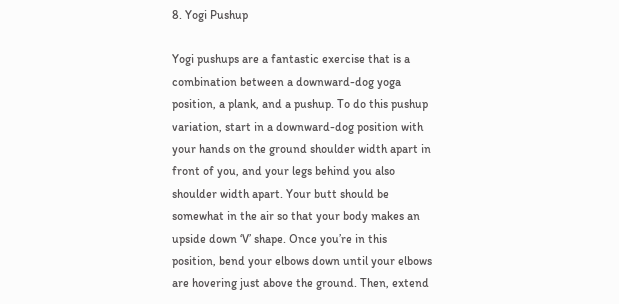8. Yogi Pushup

Yogi pushups are a fantastic exercise that is a combination between a downward-dog yoga position, a plank, and a pushup. To do this pushup variation, start in a downward-dog position with your hands on the ground shoulder width apart in front of you, and your legs behind you also shoulder width apart. Your butt should be somewhat in the air so that your body makes an upside down ‘V’ shape. Once you’re in this position, bend your elbows down until your elbows are hovering just above the ground. Then, extend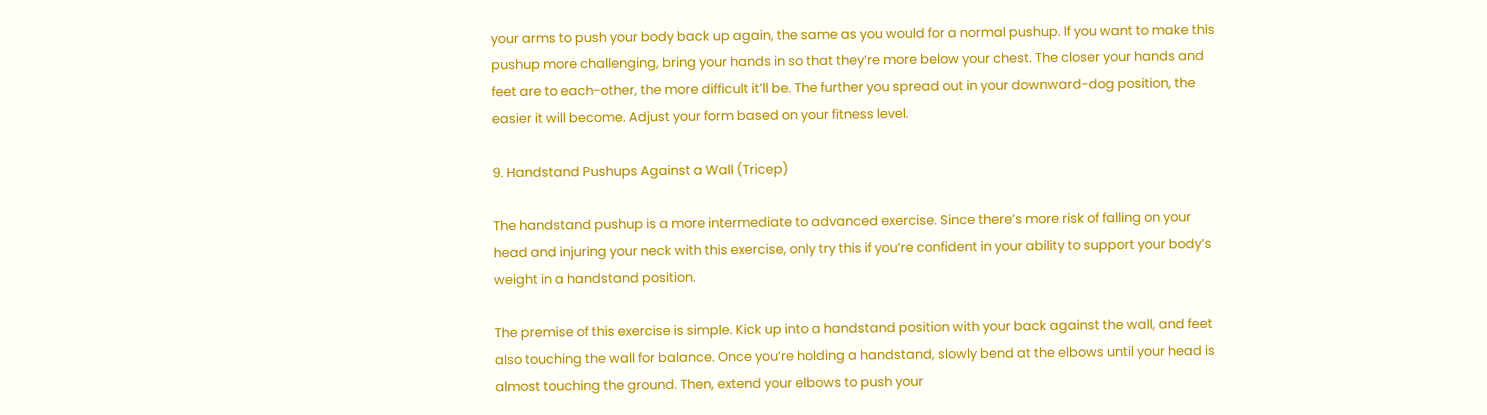your arms to push your body back up again, the same as you would for a normal pushup. If you want to make this pushup more challenging, bring your hands in so that they’re more below your chest. The closer your hands and feet are to each-other, the more difficult it’ll be. The further you spread out in your downward-dog position, the easier it will become. Adjust your form based on your fitness level.

9. Handstand Pushups Against a Wall (Tricep)

The handstand pushup is a more intermediate to advanced exercise. Since there’s more risk of falling on your head and injuring your neck with this exercise, only try this if you’re confident in your ability to support your body’s weight in a handstand position.

The premise of this exercise is simple. Kick up into a handstand position with your back against the wall, and feet also touching the wall for balance. Once you’re holding a handstand, slowly bend at the elbows until your head is almost touching the ground. Then, extend your elbows to push your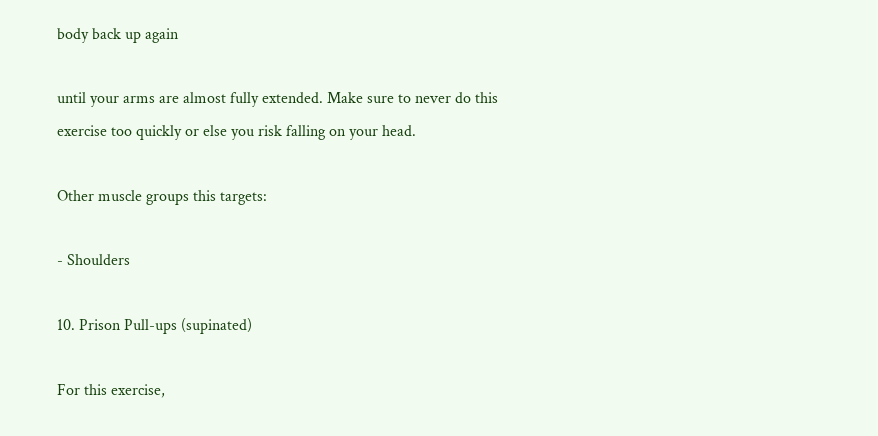body back up again

until your arms are almost fully extended. Make sure to never do this exercise too quickly or else you risk falling on your head.

Other muscle groups this targets:

- Shoulders

10. Prison Pull-ups (supinated)

For this exercise,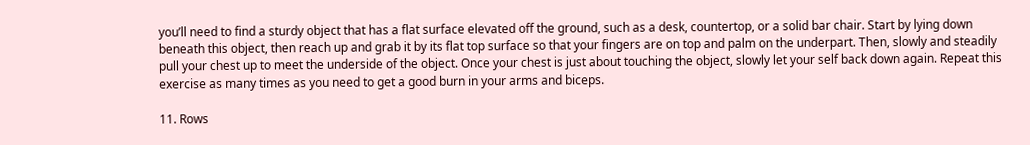you’ll need to find a sturdy object that has a flat surface elevated off the ground, such as a desk, countertop, or a solid bar chair. Start by lying down beneath this object, then reach up and grab it by its flat top surface so that your fingers are on top and palm on the underpart. Then, slowly and steadily pull your chest up to meet the underside of the object. Once your chest is just about touching the object, slowly let your self back down again. Repeat this exercise as many times as you need to get a good burn in your arms and biceps.

11. Rows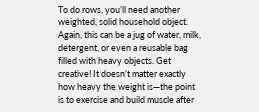To do rows, you’ll need another weighted, solid household object. Again, this can be a jug of water, milk, detergent, or even a reusable bag filled with heavy objects. Get creative! It doesn’t matter exactly how heavy the weight is—the point is to exercise and build muscle after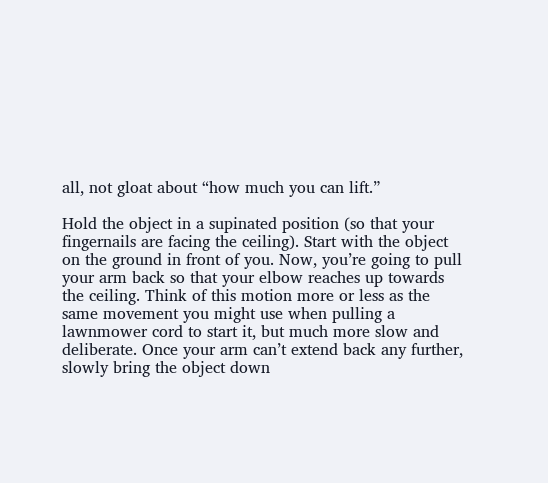all, not gloat about “how much you can lift.”

Hold the object in a supinated position (so that your fingernails are facing the ceiling). Start with the object on the ground in front of you. Now, you’re going to pull your arm back so that your elbow reaches up towards the ceiling. Think of this motion more or less as the same movement you might use when pulling a lawnmower cord to start it, but much more slow and deliberate. Once your arm can’t extend back any further, slowly bring the object down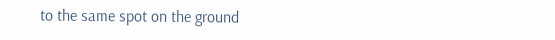to the same spot on the ground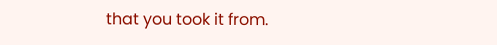that you took it from.